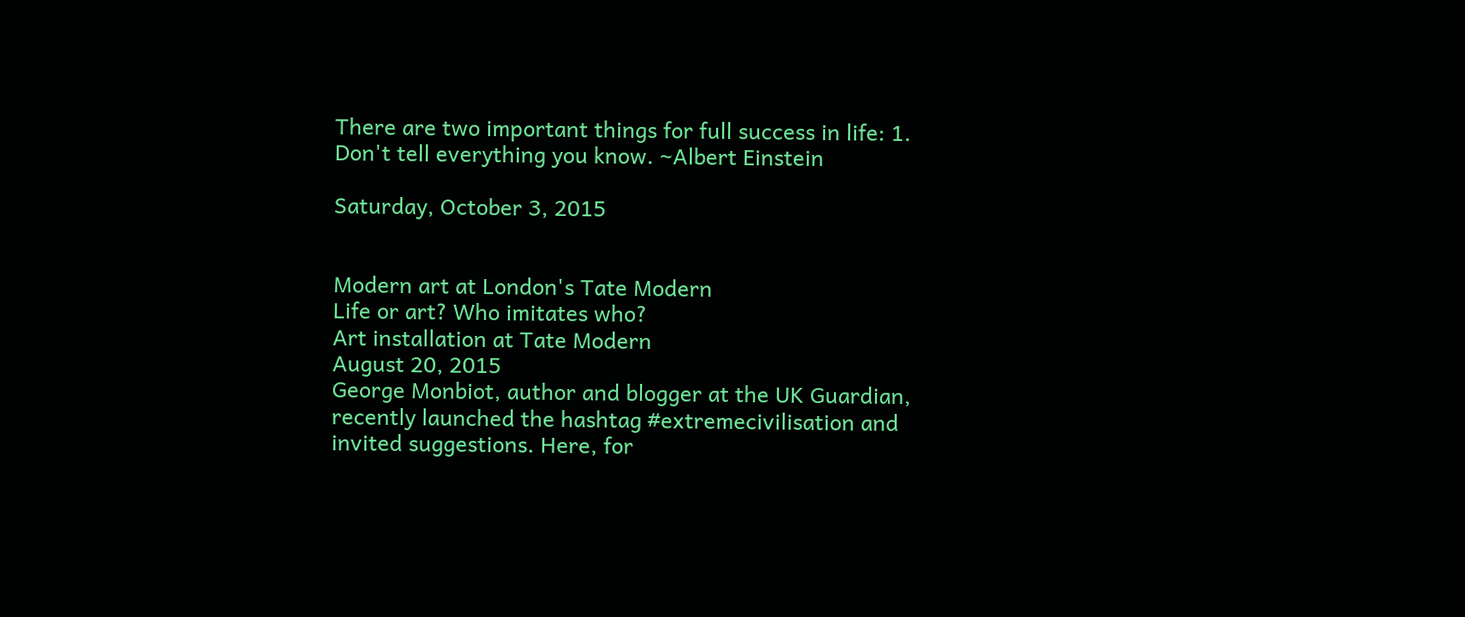There are two important things for full success in life: 1. Don't tell everything you know. ~Albert Einstein

Saturday, October 3, 2015


Modern art at London's Tate Modern
Life or art? Who imitates who?
Art installation at Tate Modern
August 20, 2015
George Monbiot, author and blogger at the UK Guardian, recently launched the hashtag #extremecivilisation and invited suggestions. Here, for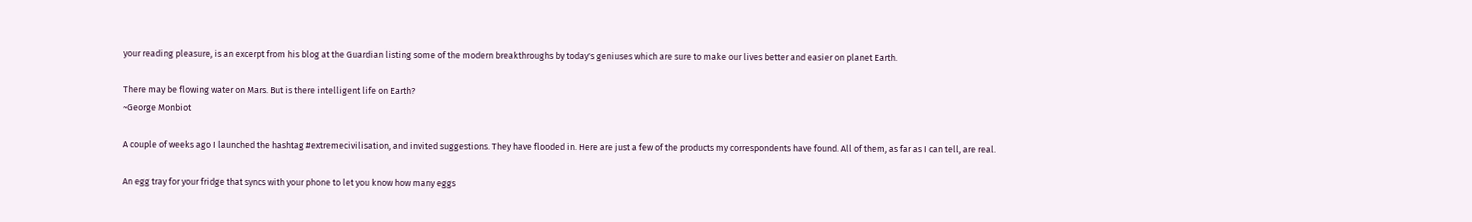your reading pleasure, is an excerpt from his blog at the Guardian listing some of the modern breakthroughs by today's geniuses which are sure to make our lives better and easier on planet Earth.

There may be flowing water on Mars. But is there intelligent life on Earth?
~George Monbiot

A couple of weeks ago I launched the hashtag #extremecivilisation, and invited suggestions. They have flooded in. Here are just a few of the products my correspondents have found. All of them, as far as I can tell, are real.

An egg tray for your fridge that syncs with your phone to let you know how many eggs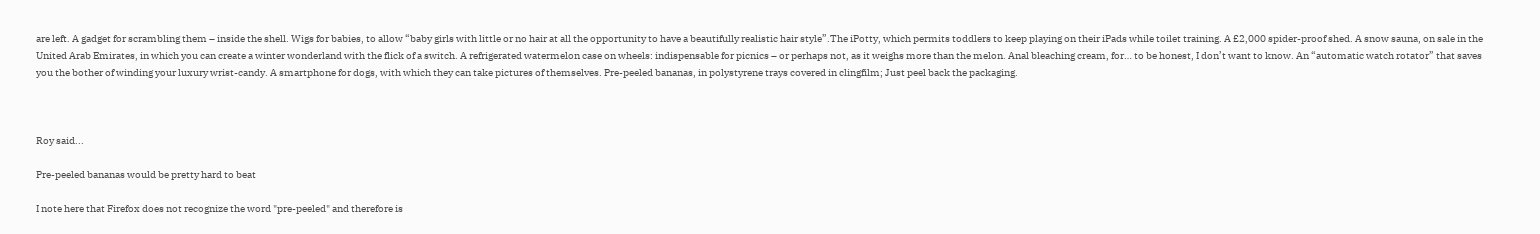are left. A gadget for scrambling them – inside the shell. Wigs for babies, to allow “baby girls with little or no hair at all the opportunity to have a beautifully realistic hair style”.The iPotty, which permits toddlers to keep playing on their iPads while toilet training. A £2,000 spider-proof shed. A snow sauna, on sale in the United Arab Emirates, in which you can create a winter wonderland with the flick of a switch. A refrigerated watermelon case on wheels: indispensable for picnics – or perhaps not, as it weighs more than the melon. Anal bleaching cream, for… to be honest, I don’t want to know. An “automatic watch rotator” that saves you the bother of winding your luxury wrist-candy. A smartphone for dogs, with which they can take pictures of themselves. Pre-peeled bananas, in polystyrene trays covered in clingfilm; Just peel back the packaging.



Roy said...

Pre-peeled bananas would be pretty hard to beat

I note here that Firefox does not recognize the word "pre-peeled" and therefore is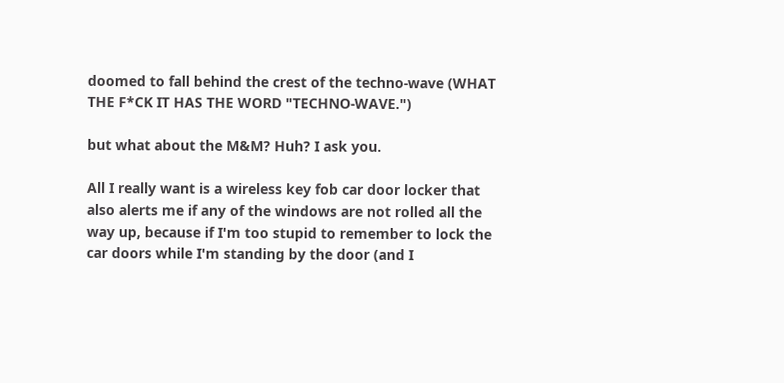doomed to fall behind the crest of the techno-wave (WHAT THE F*CK IT HAS THE WORD "TECHNO-WAVE.")

but what about the M&M? Huh? I ask you.

All I really want is a wireless key fob car door locker that also alerts me if any of the windows are not rolled all the way up, because if I'm too stupid to remember to lock the car doors while I'm standing by the door (and I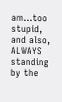am...too stupid, and also, ALWAYS standing by the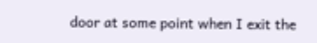door at some point when I exit the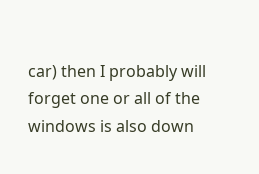car) then I probably will forget one or all of the windows is also down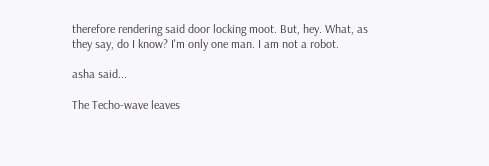therefore rendering said door locking moot. But, hey. What, as they say, do I know? I'm only one man. I am not a robot.

asha said...

The Techo-wave leaves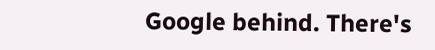Google behind. There's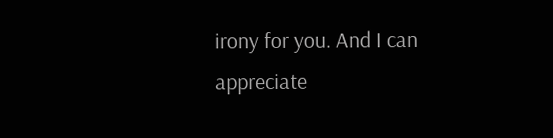irony for you. And I can appreciate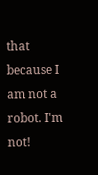that because I am not a robot. I'm not!